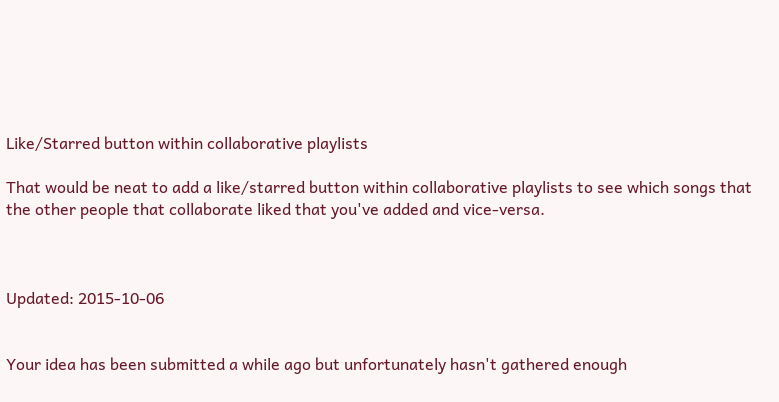Like/Starred button within collaborative playlists

That would be neat to add a like/starred button within collaborative playlists to see which songs that the other people that collaborate liked that you've added and vice-versa.



Updated: 2015-10-06


Your idea has been submitted a while ago but unfortunately hasn't gathered enough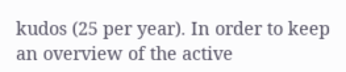kudos (25 per year). In order to keep an overview of the active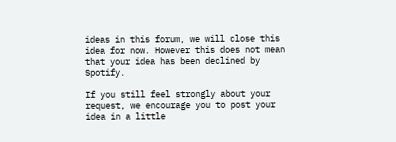ideas in this forum, we will close this idea for now. However this does not mean that your idea has been declined by Spotify.

If you still feel strongly about your request, we encourage you to post your idea in a little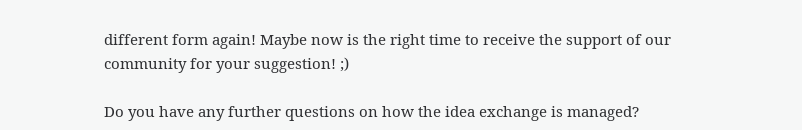different form again! Maybe now is the right time to receive the support of our community for your suggestion! ;)

Do you have any further questions on how the idea exchange is managed?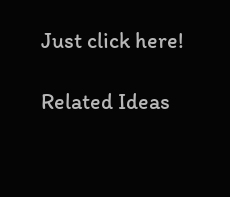Just click here!

Related Ideas